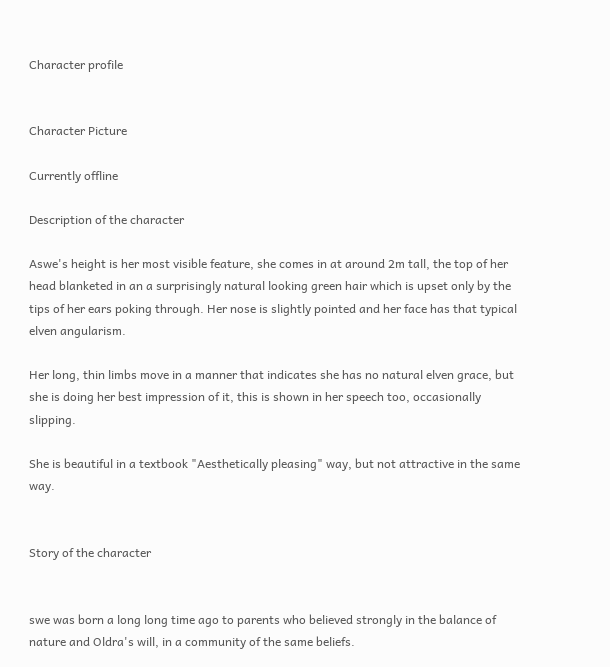Character profile


Character Picture

Currently offline

Description of the character

Aswe's height is her most visible feature, she comes in at around 2m tall, the top of her head blanketed in an a surprisingly natural looking green hair which is upset only by the tips of her ears poking through. Her nose is slightly pointed and her face has that typical elven angularism.

Her long, thin limbs move in a manner that indicates she has no natural elven grace, but she is doing her best impression of it, this is shown in her speech too, occasionally slipping.

She is beautiful in a textbook "Aesthetically pleasing" way, but not attractive in the same way.


Story of the character


swe was born a long long time ago to parents who believed strongly in the balance of nature and Oldra's will, in a community of the same beliefs.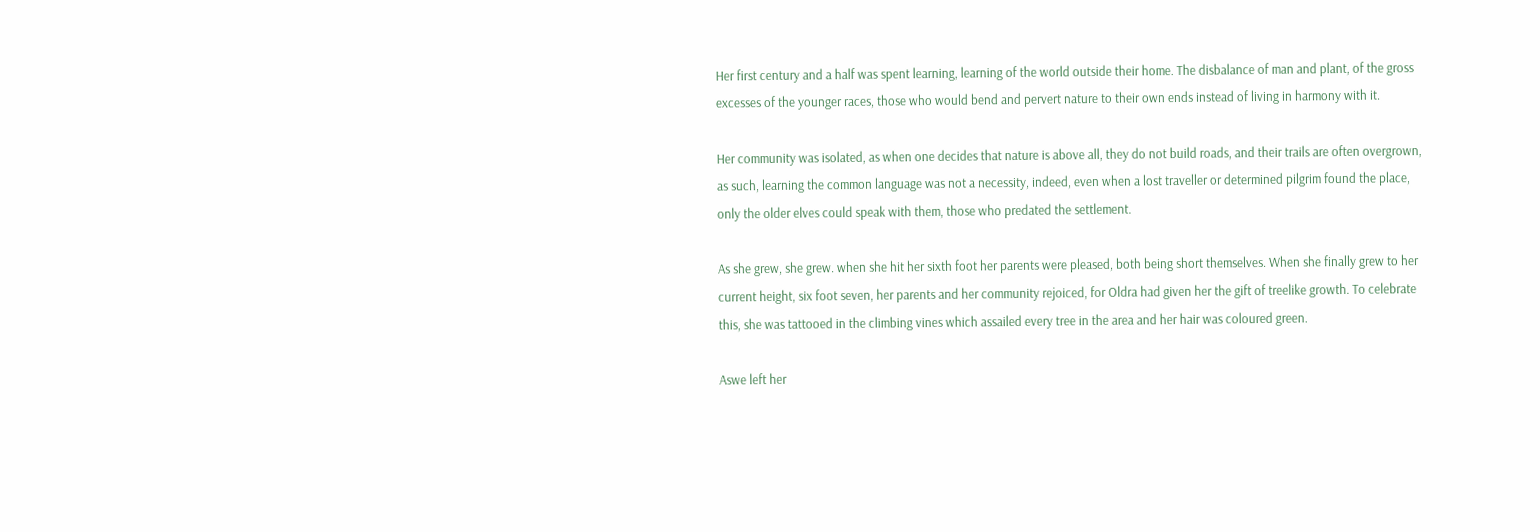Her first century and a half was spent learning, learning of the world outside their home. The disbalance of man and plant, of the gross excesses of the younger races, those who would bend and pervert nature to their own ends instead of living in harmony with it.

Her community was isolated, as when one decides that nature is above all, they do not build roads, and their trails are often overgrown, as such, learning the common language was not a necessity, indeed, even when a lost traveller or determined pilgrim found the place, only the older elves could speak with them, those who predated the settlement.

As she grew, she grew. when she hit her sixth foot her parents were pleased, both being short themselves. When she finally grew to her current height, six foot seven, her parents and her community rejoiced, for Oldra had given her the gift of treelike growth. To celebrate this, she was tattooed in the climbing vines which assailed every tree in the area and her hair was coloured green.

Aswe left her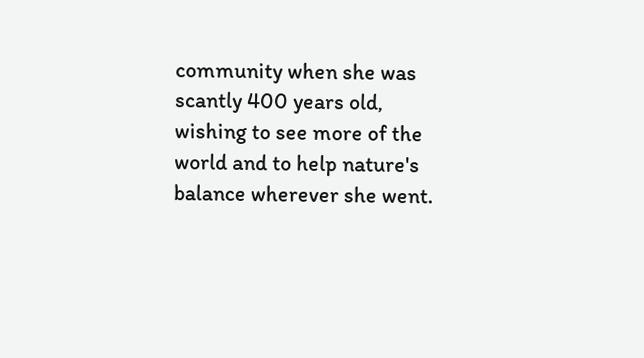community when she was scantly 400 years old, wishing to see more of the world and to help nature's balance wherever she went.